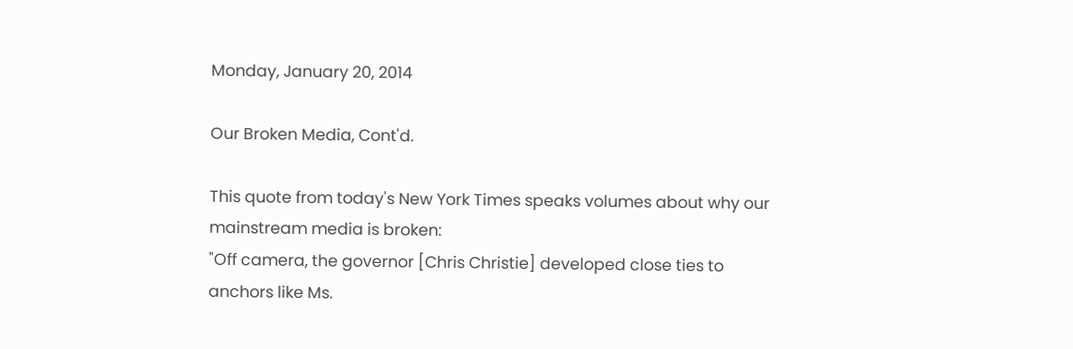Monday, January 20, 2014

Our Broken Media, Cont'd.

This quote from today's New York Times speaks volumes about why our mainstream media is broken:
"Off camera, the governor [Chris Christie] developed close ties to anchors like Ms.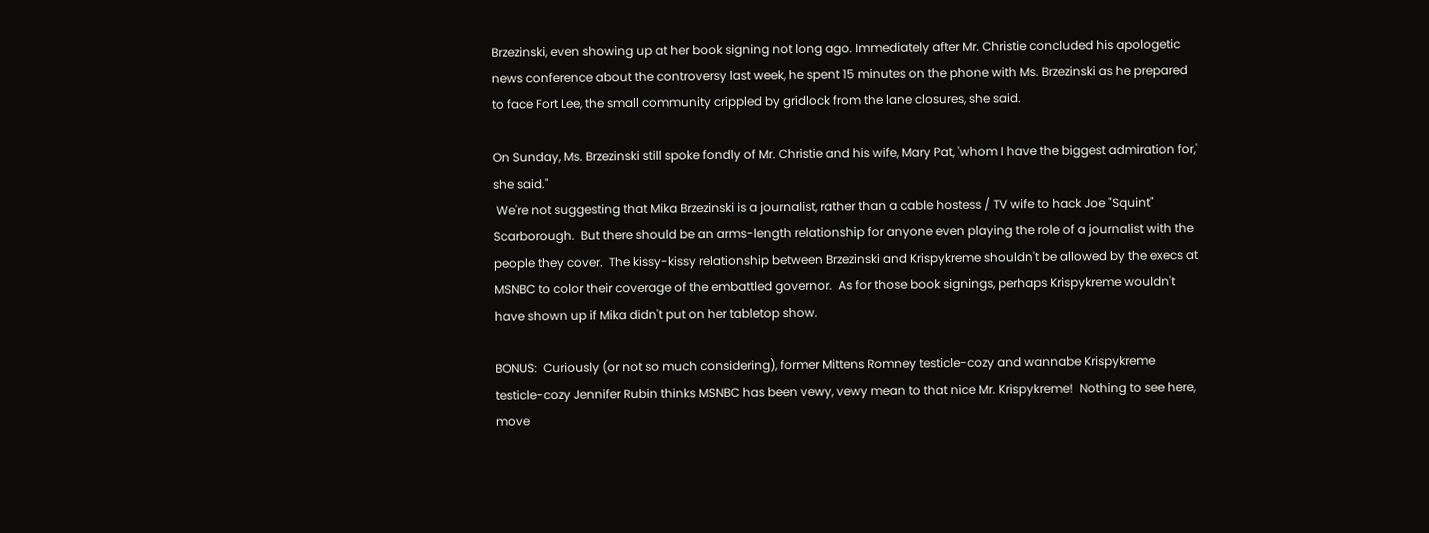Brzezinski, even showing up at her book signing not long ago. Immediately after Mr. Christie concluded his apologetic news conference about the controversy last week, he spent 15 minutes on the phone with Ms. Brzezinski as he prepared to face Fort Lee, the small community crippled by gridlock from the lane closures, she said.

On Sunday, Ms. Brzezinski still spoke fondly of Mr. Christie and his wife, Mary Pat, 'whom I have the biggest admiration for,' she said."
 We're not suggesting that Mika Brzezinski is a journalist, rather than a cable hostess / TV wife to hack Joe "Squint" Scarborough.  But there should be an arms-length relationship for anyone even playing the role of a journalist with the people they cover.  The kissy-kissy relationship between Brzezinski and Krispykreme shouldn't be allowed by the execs at MSNBC to color their coverage of the embattled governor.  As for those book signings, perhaps Krispykreme wouldn't have shown up if Mika didn't put on her tabletop show.

BONUS:  Curiously (or not so much considering), former Mittens Romney testicle-cozy and wannabe Krispykreme testicle-cozy Jennifer Rubin thinks MSNBC has been vewy, vewy mean to that nice Mr. Krispykreme!  Nothing to see here, move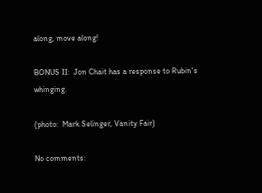along, move along!

BONUS II:  Jon Chait has a response to Rubin's whinging.

(photo:  Mark Selinger, Vanity Fair)

No comments: